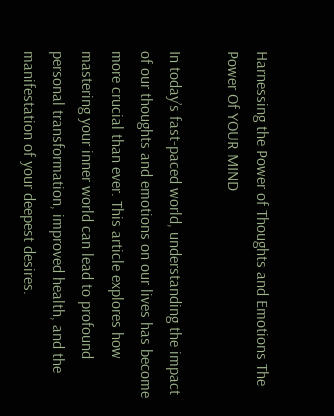Harnessing the Power of Thoughts and Emotions The Power Of YOUR MIND

In today’s fast-paced world, understanding the impact of our thoughts and emotions on our lives has become more crucial than ever. This article explores how mastering your inner world can lead to profound personal transformation, improved health, and the manifestation of your deepest desires.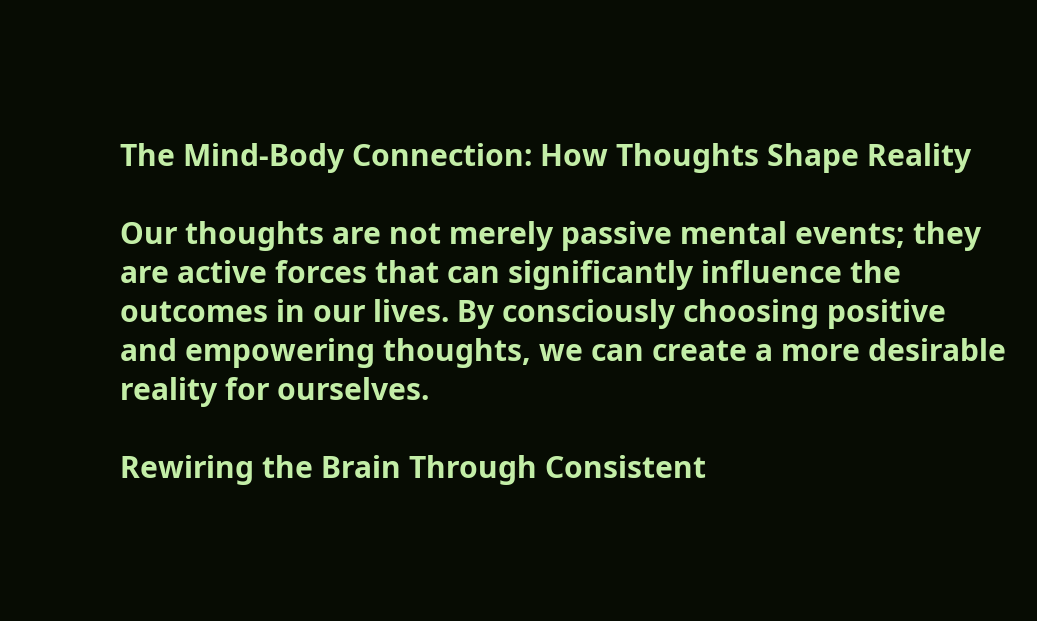The Mind-Body Connection: How Thoughts Shape Reality

Our thoughts are not merely passive mental events; they are active forces that can significantly influence the outcomes in our lives. By consciously choosing positive and empowering thoughts, we can create a more desirable reality for ourselves.

Rewiring the Brain Through Consistent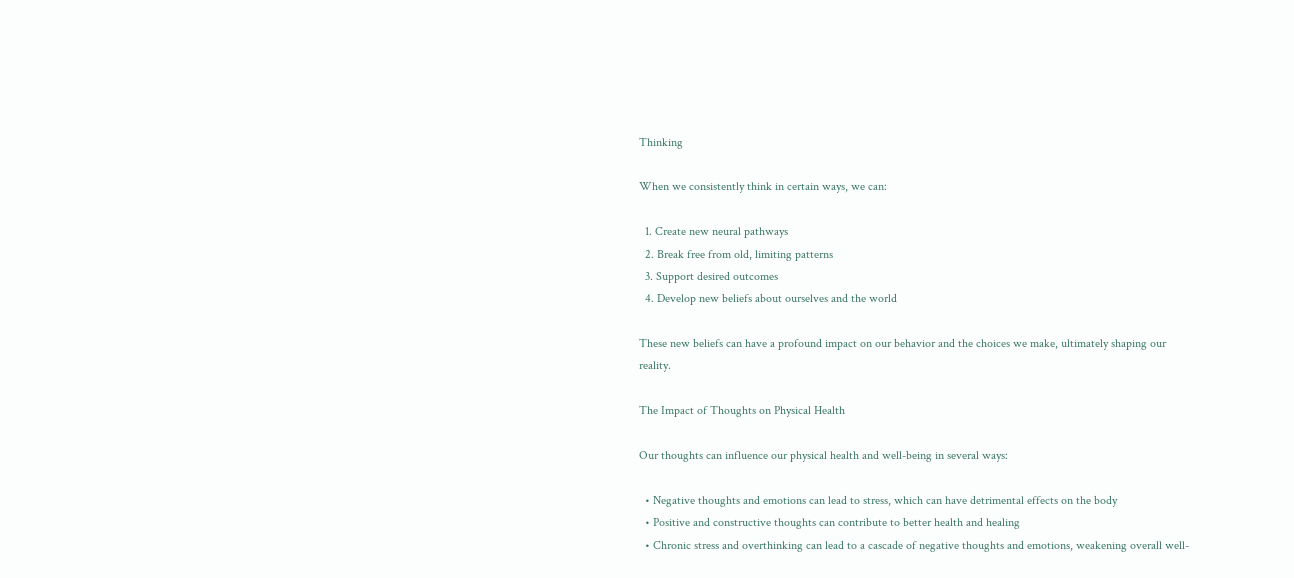Thinking

When we consistently think in certain ways, we can:

  1. Create new neural pathways
  2. Break free from old, limiting patterns
  3. Support desired outcomes
  4. Develop new beliefs about ourselves and the world

These new beliefs can have a profound impact on our behavior and the choices we make, ultimately shaping our reality.

The Impact of Thoughts on Physical Health

Our thoughts can influence our physical health and well-being in several ways:

  • Negative thoughts and emotions can lead to stress, which can have detrimental effects on the body
  • Positive and constructive thoughts can contribute to better health and healing
  • Chronic stress and overthinking can lead to a cascade of negative thoughts and emotions, weakening overall well-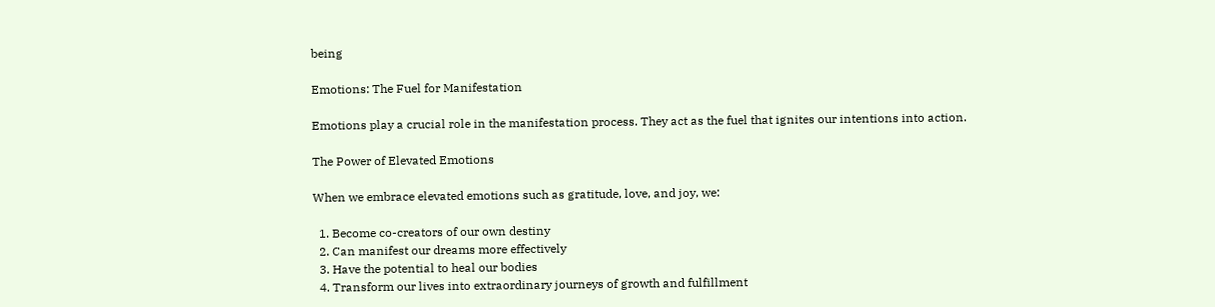being

Emotions: The Fuel for Manifestation

Emotions play a crucial role in the manifestation process. They act as the fuel that ignites our intentions into action.

The Power of Elevated Emotions

When we embrace elevated emotions such as gratitude, love, and joy, we:

  1. Become co-creators of our own destiny
  2. Can manifest our dreams more effectively
  3. Have the potential to heal our bodies
  4. Transform our lives into extraordinary journeys of growth and fulfillment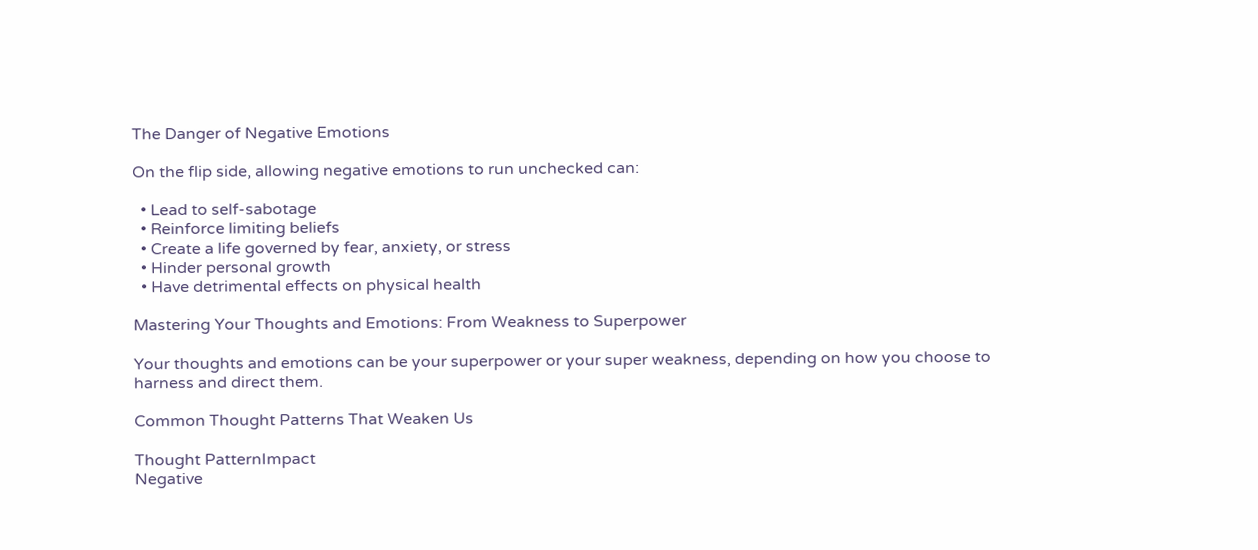The Danger of Negative Emotions

On the flip side, allowing negative emotions to run unchecked can:

  • Lead to self-sabotage
  • Reinforce limiting beliefs
  • Create a life governed by fear, anxiety, or stress
  • Hinder personal growth
  • Have detrimental effects on physical health

Mastering Your Thoughts and Emotions: From Weakness to Superpower

Your thoughts and emotions can be your superpower or your super weakness, depending on how you choose to harness and direct them.

Common Thought Patterns That Weaken Us

Thought PatternImpact
Negative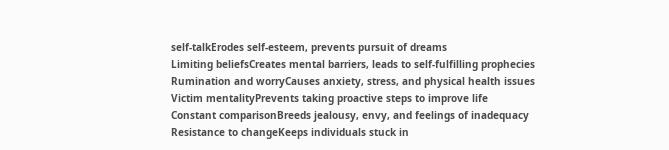self-talkErodes self-esteem, prevents pursuit of dreams
Limiting beliefsCreates mental barriers, leads to self-fulfilling prophecies
Rumination and worryCauses anxiety, stress, and physical health issues
Victim mentalityPrevents taking proactive steps to improve life
Constant comparisonBreeds jealousy, envy, and feelings of inadequacy
Resistance to changeKeeps individuals stuck in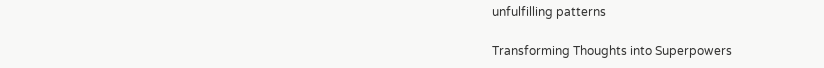unfulfilling patterns

Transforming Thoughts into Superpowers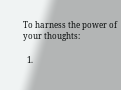To harness the power of your thoughts:

  1.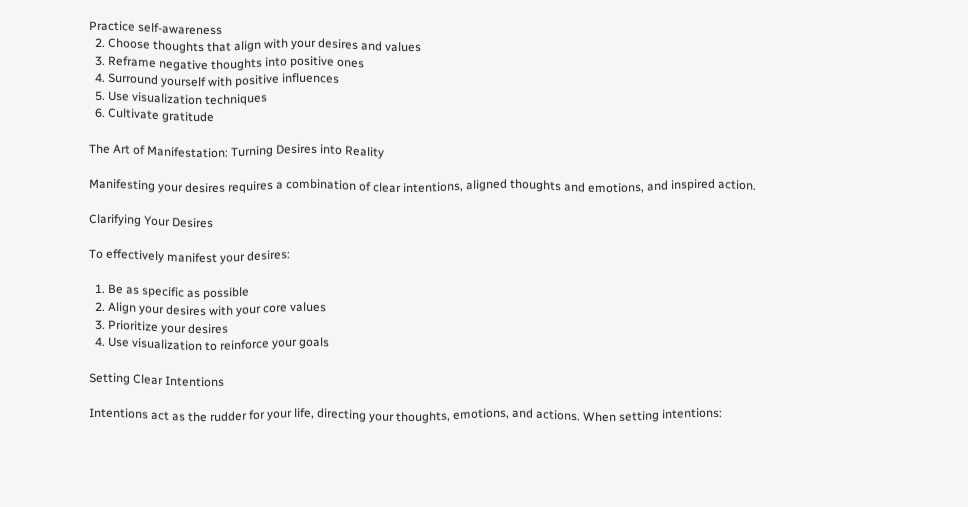Practice self-awareness
  2. Choose thoughts that align with your desires and values
  3. Reframe negative thoughts into positive ones
  4. Surround yourself with positive influences
  5. Use visualization techniques
  6. Cultivate gratitude

The Art of Manifestation: Turning Desires into Reality

Manifesting your desires requires a combination of clear intentions, aligned thoughts and emotions, and inspired action.

Clarifying Your Desires

To effectively manifest your desires:

  1. Be as specific as possible
  2. Align your desires with your core values
  3. Prioritize your desires
  4. Use visualization to reinforce your goals

Setting Clear Intentions

Intentions act as the rudder for your life, directing your thoughts, emotions, and actions. When setting intentions: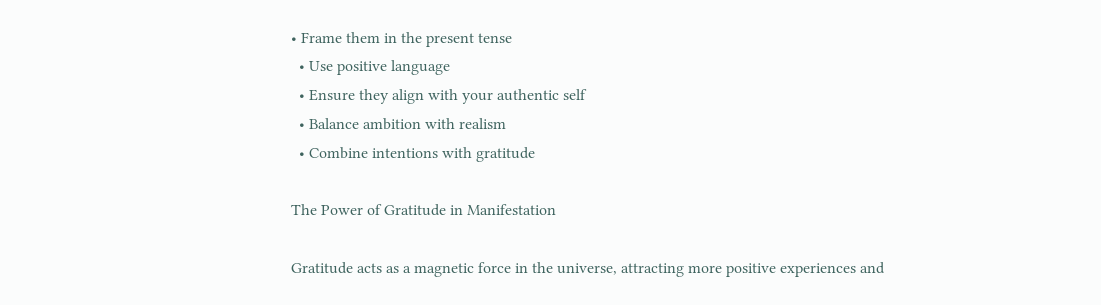• Frame them in the present tense
  • Use positive language
  • Ensure they align with your authentic self
  • Balance ambition with realism
  • Combine intentions with gratitude

The Power of Gratitude in Manifestation

Gratitude acts as a magnetic force in the universe, attracting more positive experiences and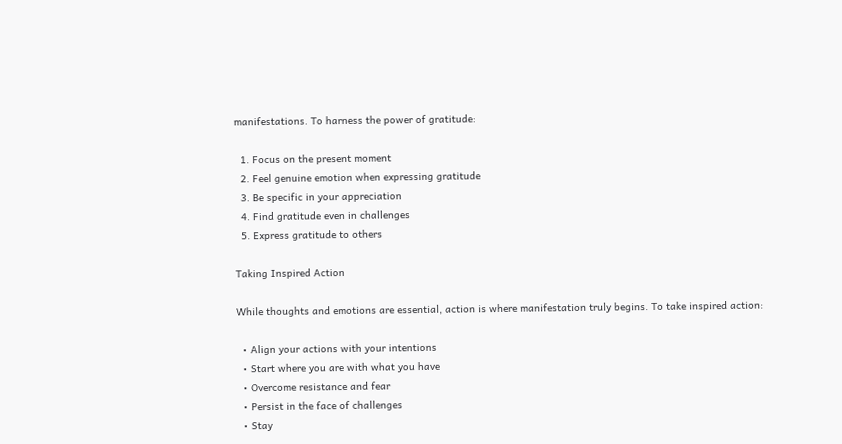manifestations. To harness the power of gratitude:

  1. Focus on the present moment
  2. Feel genuine emotion when expressing gratitude
  3. Be specific in your appreciation
  4. Find gratitude even in challenges
  5. Express gratitude to others

Taking Inspired Action

While thoughts and emotions are essential, action is where manifestation truly begins. To take inspired action:

  • Align your actions with your intentions
  • Start where you are with what you have
  • Overcome resistance and fear
  • Persist in the face of challenges
  • Stay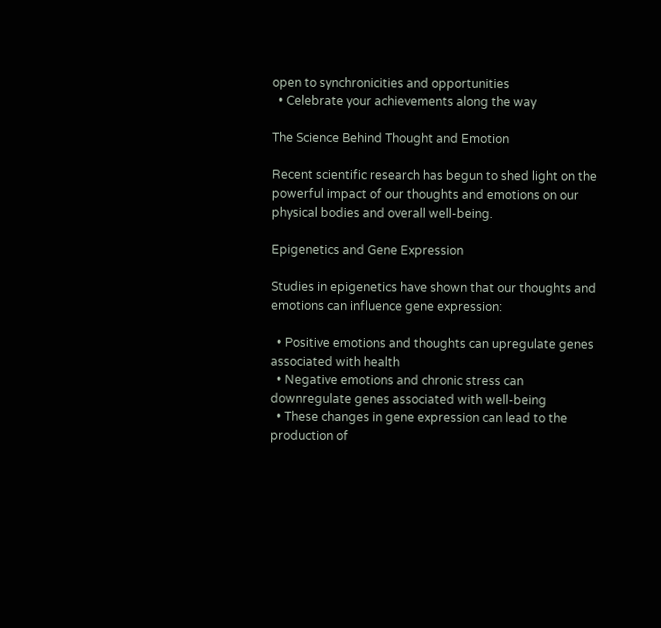open to synchronicities and opportunities
  • Celebrate your achievements along the way

The Science Behind Thought and Emotion

Recent scientific research has begun to shed light on the powerful impact of our thoughts and emotions on our physical bodies and overall well-being.

Epigenetics and Gene Expression

Studies in epigenetics have shown that our thoughts and emotions can influence gene expression:

  • Positive emotions and thoughts can upregulate genes associated with health
  • Negative emotions and chronic stress can downregulate genes associated with well-being
  • These changes in gene expression can lead to the production of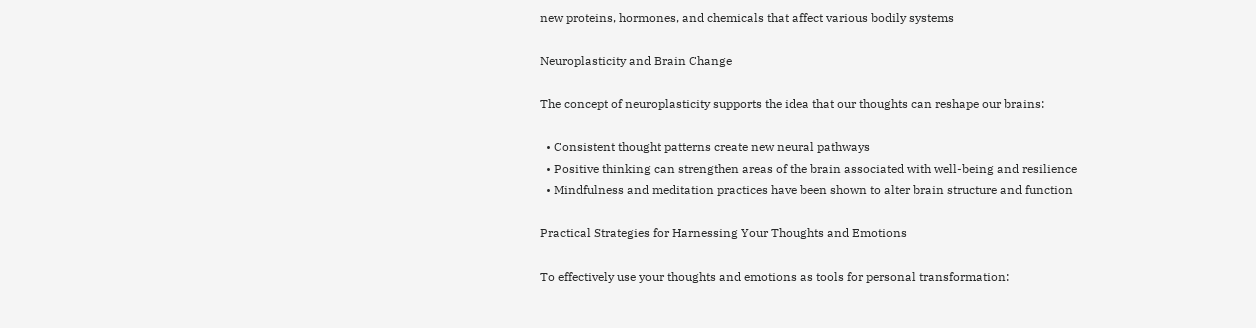new proteins, hormones, and chemicals that affect various bodily systems

Neuroplasticity and Brain Change

The concept of neuroplasticity supports the idea that our thoughts can reshape our brains:

  • Consistent thought patterns create new neural pathways
  • Positive thinking can strengthen areas of the brain associated with well-being and resilience
  • Mindfulness and meditation practices have been shown to alter brain structure and function

Practical Strategies for Harnessing Your Thoughts and Emotions

To effectively use your thoughts and emotions as tools for personal transformation: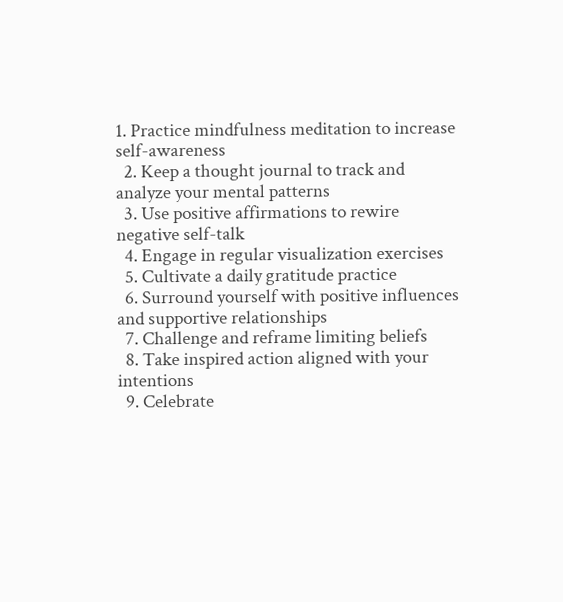1. Practice mindfulness meditation to increase self-awareness
  2. Keep a thought journal to track and analyze your mental patterns
  3. Use positive affirmations to rewire negative self-talk
  4. Engage in regular visualization exercises
  5. Cultivate a daily gratitude practice
  6. Surround yourself with positive influences and supportive relationships
  7. Challenge and reframe limiting beliefs
  8. Take inspired action aligned with your intentions
  9. Celebrate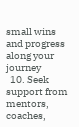small wins and progress along your journey
  10. Seek support from mentors, coaches,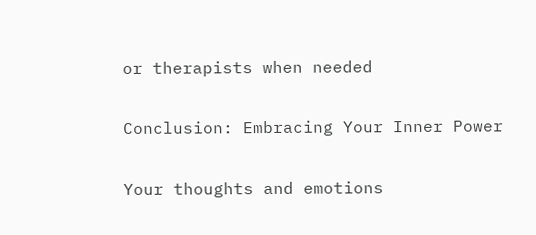or therapists when needed

Conclusion: Embracing Your Inner Power

Your thoughts and emotions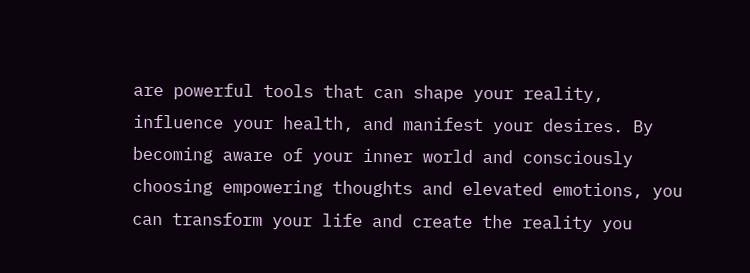are powerful tools that can shape your reality, influence your health, and manifest your desires. By becoming aware of your inner world and consciously choosing empowering thoughts and elevated emotions, you can transform your life and create the reality you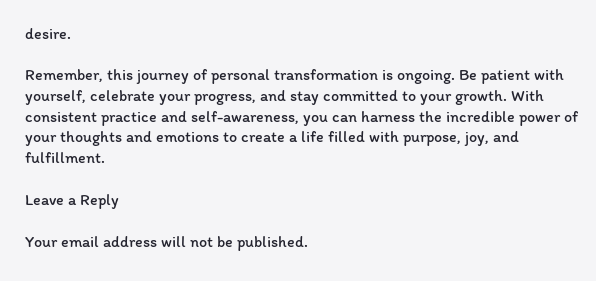desire.

Remember, this journey of personal transformation is ongoing. Be patient with yourself, celebrate your progress, and stay committed to your growth. With consistent practice and self-awareness, you can harness the incredible power of your thoughts and emotions to create a life filled with purpose, joy, and fulfillment.

Leave a Reply

Your email address will not be published.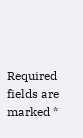Required fields are marked *